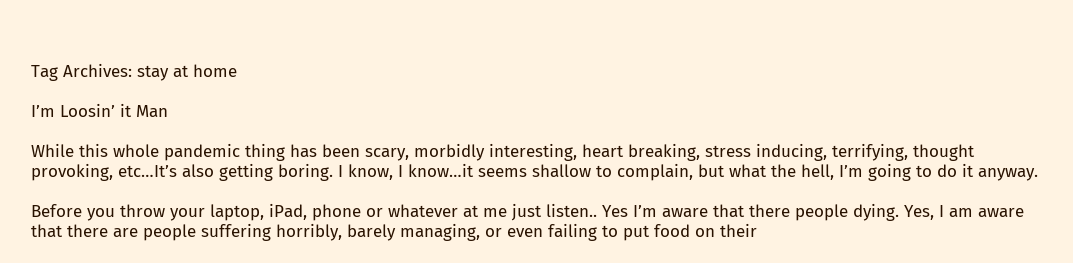Tag Archives: stay at home

I’m Loosin’ it Man

While this whole pandemic thing has been scary, morbidly interesting, heart breaking, stress inducing, terrifying, thought provoking, etc…It’s also getting boring. I know, I know…it seems shallow to complain, but what the hell, I’m going to do it anyway.

Before you throw your laptop, iPad, phone or whatever at me just listen.. Yes I’m aware that there people dying. Yes, I am aware that there are people suffering horribly, barely managing, or even failing to put food on their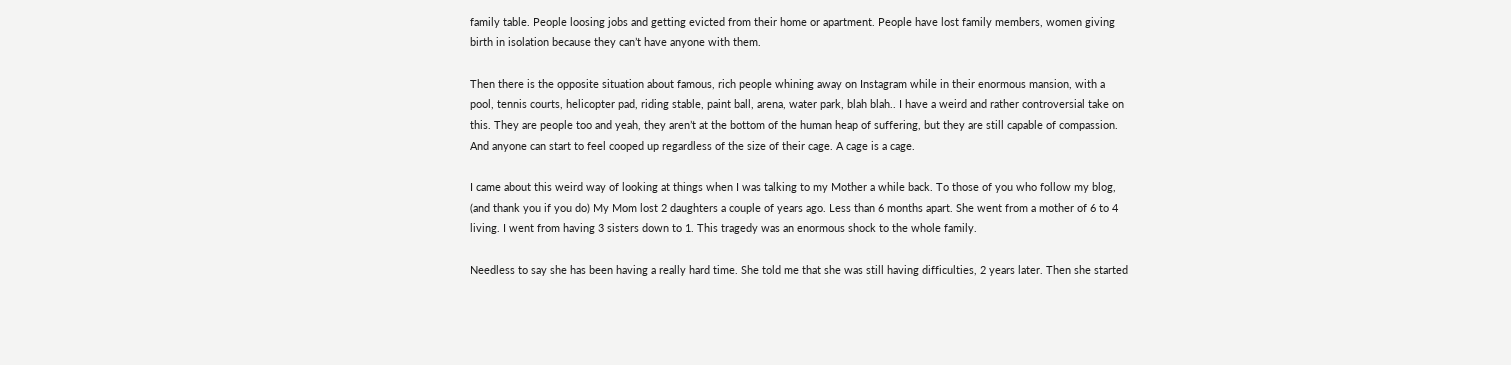family table. People loosing jobs and getting evicted from their home or apartment. People have lost family members, women giving birth in isolation because they can’t have anyone with them.

Then there is the opposite situation about famous, rich people whining away on Instagram while in their enormous mansion, with a pool, tennis courts, helicopter pad, riding stable, paint ball, arena, water park, blah blah.. I have a weird and rather controversial take on this. They are people too and yeah, they aren’t at the bottom of the human heap of suffering, but they are still capable of compassion. And anyone can start to feel cooped up regardless of the size of their cage. A cage is a cage.

I came about this weird way of looking at things when I was talking to my Mother a while back. To those of you who follow my blog, (and thank you if you do) My Mom lost 2 daughters a couple of years ago. Less than 6 months apart. She went from a mother of 6 to 4 living. I went from having 3 sisters down to 1. This tragedy was an enormous shock to the whole family.

Needless to say she has been having a really hard time. She told me that she was still having difficulties, 2 years later. Then she started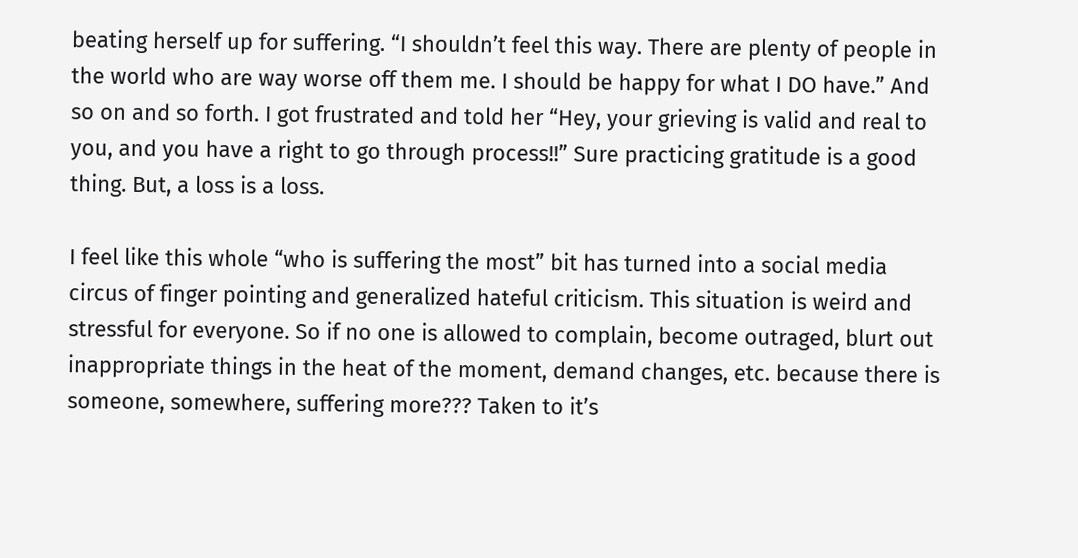beating herself up for suffering. “I shouldn’t feel this way. There are plenty of people in the world who are way worse off them me. I should be happy for what I DO have.” And so on and so forth. I got frustrated and told her “Hey, your grieving is valid and real to you, and you have a right to go through process!!” Sure practicing gratitude is a good thing. But, a loss is a loss.

I feel like this whole “who is suffering the most” bit has turned into a social media circus of finger pointing and generalized hateful criticism. This situation is weird and stressful for everyone. So if no one is allowed to complain, become outraged, blurt out inappropriate things in the heat of the moment, demand changes, etc. because there is someone, somewhere, suffering more??? Taken to it’s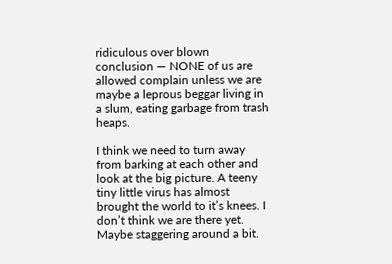ridiculous over blown conclusion — NONE of us are allowed complain unless we are maybe a leprous beggar living in a slum, eating garbage from trash heaps.

I think we need to turn away from barking at each other and look at the big picture. A teeny tiny little virus has almost brought the world to it’s knees. I don’t think we are there yet. Maybe staggering around a bit.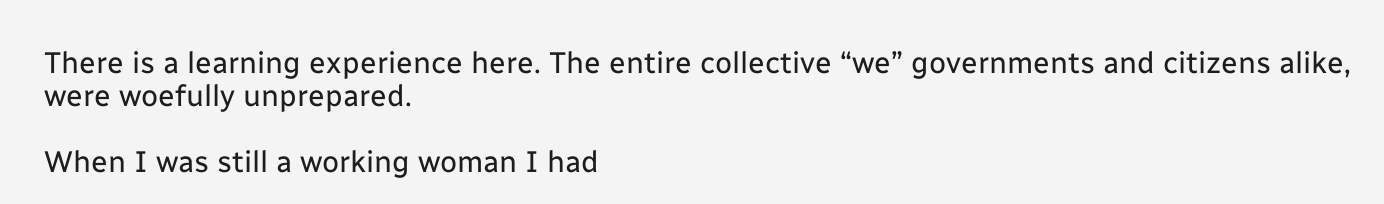There is a learning experience here. The entire collective “we” governments and citizens alike, were woefully unprepared.

When I was still a working woman I had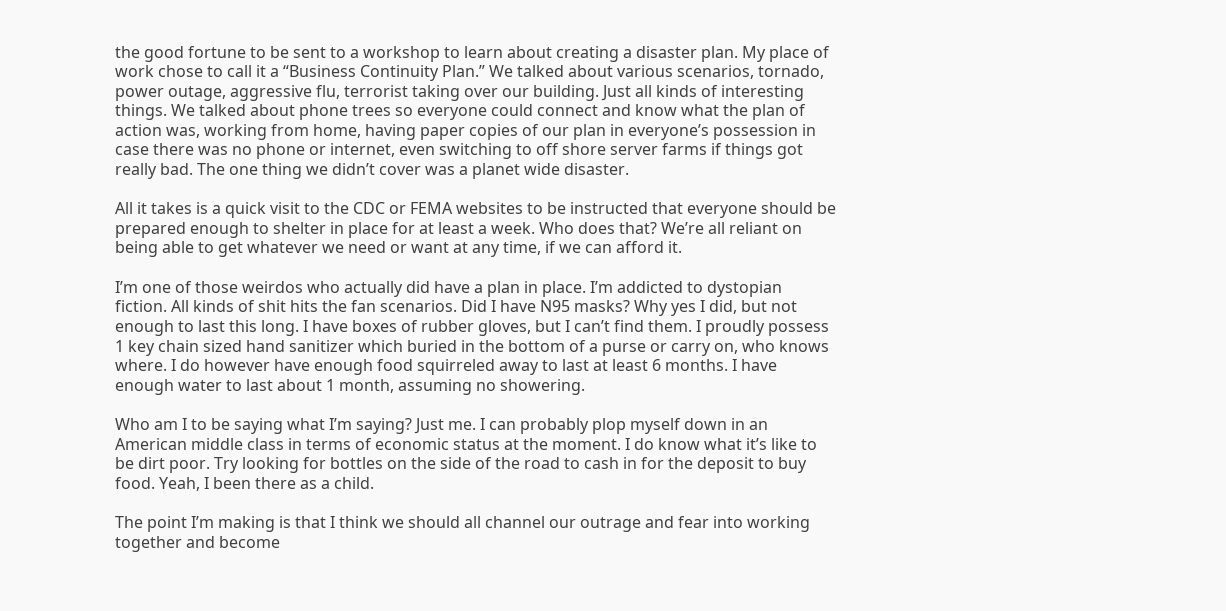the good fortune to be sent to a workshop to learn about creating a disaster plan. My place of work chose to call it a “Business Continuity Plan.” We talked about various scenarios, tornado, power outage, aggressive flu, terrorist taking over our building. Just all kinds of interesting things. We talked about phone trees so everyone could connect and know what the plan of action was, working from home, having paper copies of our plan in everyone’s possession in case there was no phone or internet, even switching to off shore server farms if things got really bad. The one thing we didn’t cover was a planet wide disaster.

All it takes is a quick visit to the CDC or FEMA websites to be instructed that everyone should be prepared enough to shelter in place for at least a week. Who does that? We’re all reliant on being able to get whatever we need or want at any time, if we can afford it.

I’m one of those weirdos who actually did have a plan in place. I’m addicted to dystopian fiction. All kinds of shit hits the fan scenarios. Did I have N95 masks? Why yes I did, but not enough to last this long. I have boxes of rubber gloves, but I can’t find them. I proudly possess 1 key chain sized hand sanitizer which buried in the bottom of a purse or carry on, who knows where. I do however have enough food squirreled away to last at least 6 months. I have enough water to last about 1 month, assuming no showering.

Who am I to be saying what I’m saying? Just me. I can probably plop myself down in an American middle class in terms of economic status at the moment. I do know what it’s like to be dirt poor. Try looking for bottles on the side of the road to cash in for the deposit to buy food. Yeah, I been there as a child.

The point I’m making is that I think we should all channel our outrage and fear into working together and become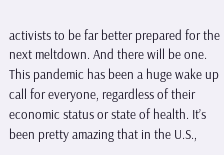activists to be far better prepared for the next meltdown. And there will be one. This pandemic has been a huge wake up call for everyone, regardless of their economic status or state of health. It’s been pretty amazing that in the U.S.,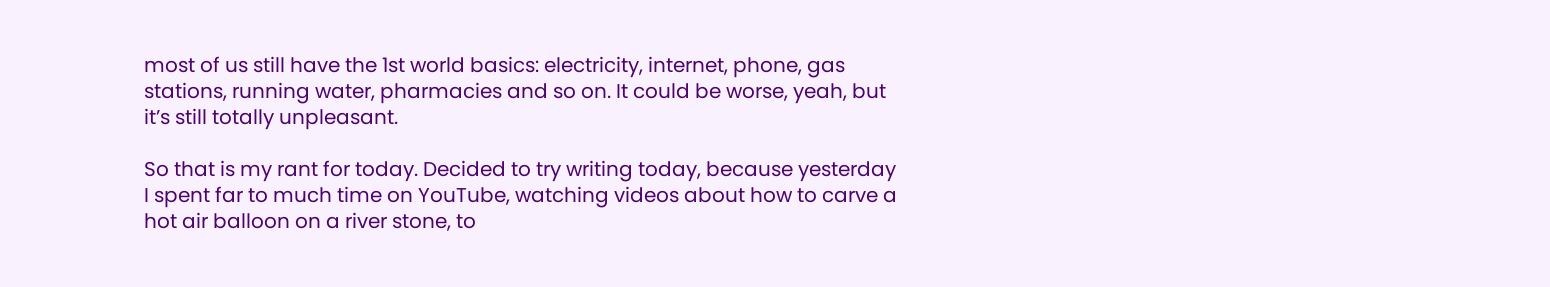most of us still have the 1st world basics: electricity, internet, phone, gas stations, running water, pharmacies and so on. It could be worse, yeah, but it’s still totally unpleasant.

So that is my rant for today. Decided to try writing today, because yesterday I spent far to much time on YouTube, watching videos about how to carve a hot air balloon on a river stone, to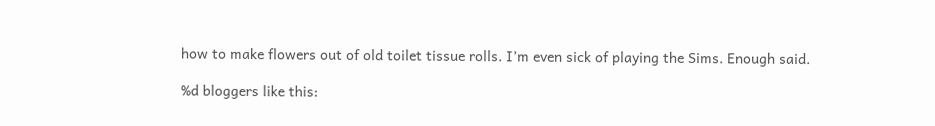how to make flowers out of old toilet tissue rolls. I’m even sick of playing the Sims. Enough said.

%d bloggers like this: